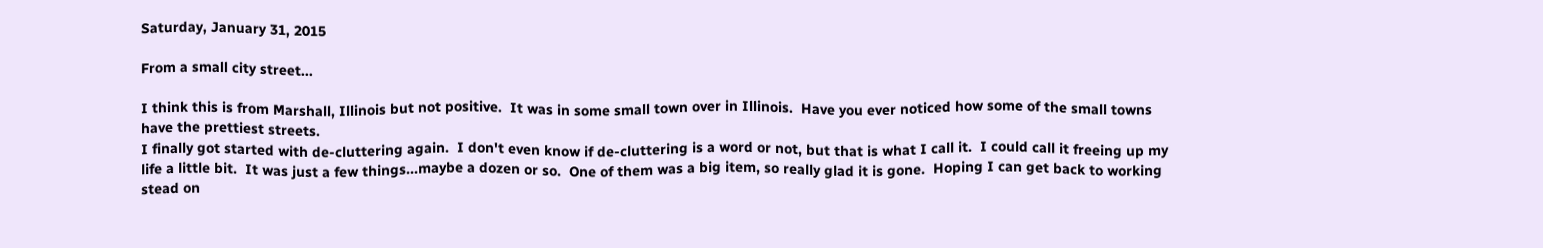Saturday, January 31, 2015

From a small city street...

I think this is from Marshall, Illinois but not positive.  It was in some small town over in Illinois.  Have you ever noticed how some of the small towns have the prettiest streets.
I finally got started with de-cluttering again.  I don't even know if de-cluttering is a word or not, but that is what I call it.  I could call it freeing up my life a little bit.  It was just a few things...maybe a dozen or so.  One of them was a big item, so really glad it is gone.  Hoping I can get back to working stead on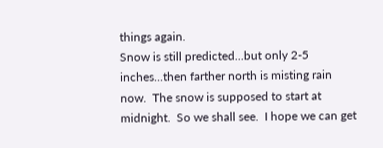things again.
Snow is still predicted...but only 2-5 inches...then farther north is misting rain now.  The snow is supposed to start at midnight.  So we shall see.  I hope we can get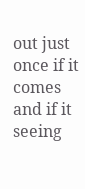out just once if it comes and if it seeing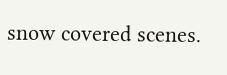snow covered scenes.